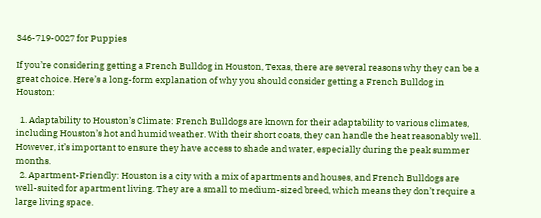346-719-0027 for Puppies

If you’re considering getting a French Bulldog in Houston, Texas, there are several reasons why they can be a great choice. Here’s a long-form explanation of why you should consider getting a French Bulldog in Houston:

  1. Adaptability to Houston’s Climate: French Bulldogs are known for their adaptability to various climates, including Houston’s hot and humid weather. With their short coats, they can handle the heat reasonably well. However, it’s important to ensure they have access to shade and water, especially during the peak summer months.
  2. Apartment-Friendly: Houston is a city with a mix of apartments and houses, and French Bulldogs are well-suited for apartment living. They are a small to medium-sized breed, which means they don’t require a large living space.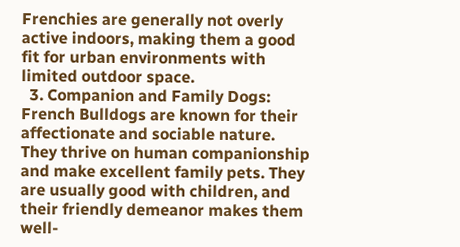Frenchies are generally not overly active indoors, making them a good fit for urban environments with limited outdoor space.
  3. Companion and Family Dogs: French Bulldogs are known for their affectionate and sociable nature. They thrive on human companionship and make excellent family pets. They are usually good with children, and their friendly demeanor makes them well-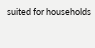suited for households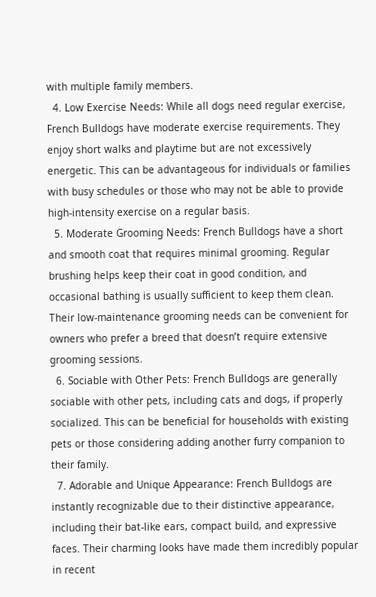with multiple family members.
  4. Low Exercise Needs: While all dogs need regular exercise, French Bulldogs have moderate exercise requirements. They enjoy short walks and playtime but are not excessively energetic. This can be advantageous for individuals or families with busy schedules or those who may not be able to provide high-intensity exercise on a regular basis.
  5. Moderate Grooming Needs: French Bulldogs have a short and smooth coat that requires minimal grooming. Regular brushing helps keep their coat in good condition, and occasional bathing is usually sufficient to keep them clean. Their low-maintenance grooming needs can be convenient for owners who prefer a breed that doesn’t require extensive grooming sessions.
  6. Sociable with Other Pets: French Bulldogs are generally sociable with other pets, including cats and dogs, if properly socialized. This can be beneficial for households with existing pets or those considering adding another furry companion to their family.
  7. Adorable and Unique Appearance: French Bulldogs are instantly recognizable due to their distinctive appearance, including their bat-like ears, compact build, and expressive faces. Their charming looks have made them incredibly popular in recent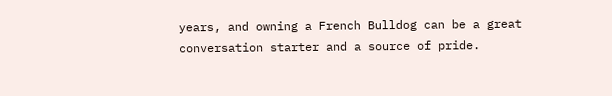years, and owning a French Bulldog can be a great conversation starter and a source of pride.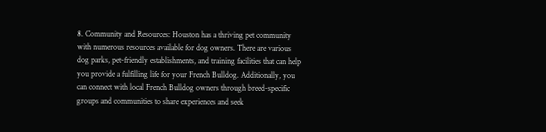8. Community and Resources: Houston has a thriving pet community with numerous resources available for dog owners. There are various dog parks, pet-friendly establishments, and training facilities that can help you provide a fulfilling life for your French Bulldog. Additionally, you can connect with local French Bulldog owners through breed-specific groups and communities to share experiences and seek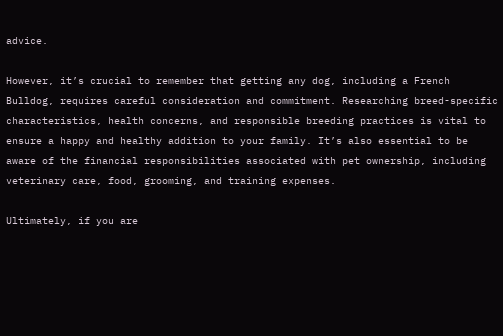advice.

However, it’s crucial to remember that getting any dog, including a French Bulldog, requires careful consideration and commitment. Researching breed-specific characteristics, health concerns, and responsible breeding practices is vital to ensure a happy and healthy addition to your family. It’s also essential to be aware of the financial responsibilities associated with pet ownership, including veterinary care, food, grooming, and training expenses.

Ultimately, if you are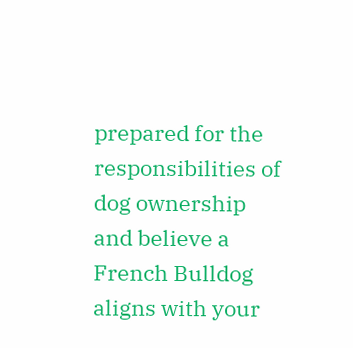prepared for the responsibilities of dog ownership and believe a French Bulldog aligns with your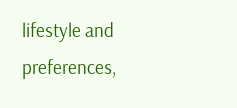lifestyle and preferences,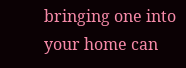bringing one into your home can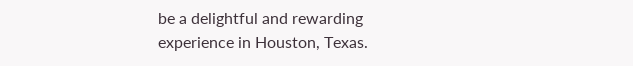be a delightful and rewarding experience in Houston, Texas.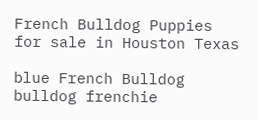French Bulldog Puppies for sale in Houston Texas

blue French Bulldog bulldog frenchie